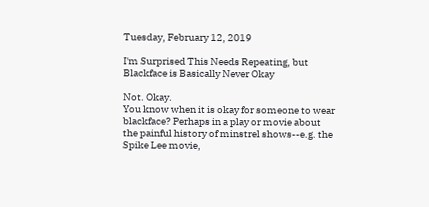Tuesday, February 12, 2019

I'm Surprised This Needs Repeating, but Blackface is Basically Never Okay

Not. Okay.
You know when it is okay for someone to wear blackface? Perhaps in a play or movie about the painful history of minstrel shows--e.g. the Spike Lee movie,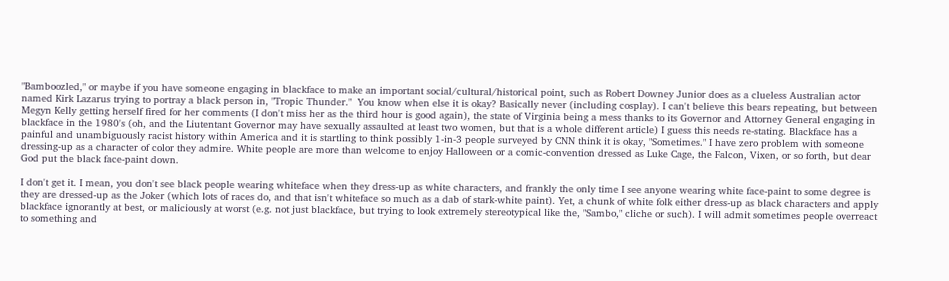"Bamboozled," or maybe if you have someone engaging in blackface to make an important social/cultural/historical point, such as Robert Downey Junior does as a clueless Australian actor named Kirk Lazarus trying to portray a black person in, "Tropic Thunder."  You know when else it is okay? Basically never (including cosplay). I can't believe this bears repeating, but between Megyn Kelly getting herself fired for her comments (I don't miss her as the third hour is good again), the state of Virginia being a mess thanks to its Governor and Attorney General engaging in blackface in the 1980's (oh, and the Liutentant Governor may have sexually assaulted at least two women, but that is a whole different article) I guess this needs re-stating. Blackface has a painful and unambiguously racist history within America and it is startling to think possibly 1-in-3 people surveyed by CNN think it is okay, "Sometimes." I have zero problem with someone dressing-up as a character of color they admire. White people are more than welcome to enjoy Halloween or a comic-convention dressed as Luke Cage, the Falcon, Vixen, or so forth, but dear God put the black face-paint down.

I don't get it. I mean, you don't see black people wearing whiteface when they dress-up as white characters, and frankly the only time I see anyone wearing white face-paint to some degree is they are dressed-up as the Joker (which lots of races do, and that isn't whiteface so much as a dab of stark-white paint). Yet, a chunk of white folk either dress-up as black characters and apply blackface ignorantly at best, or maliciously at worst (e.g. not just blackface, but trying to look extremely stereotypical like the, "Sambo," cliche or such). I will admit sometimes people overreact to something and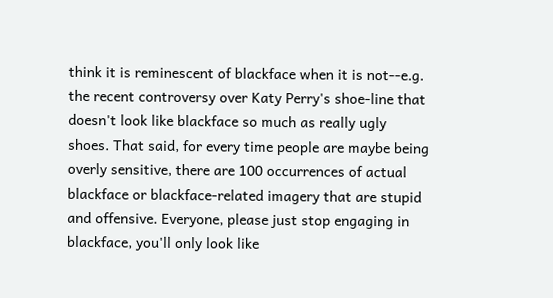think it is reminescent of blackface when it is not--e.g. the recent controversy over Katy Perry's shoe-line that doesn't look like blackface so much as really ugly shoes. That said, for every time people are maybe being overly sensitive, there are 100 occurrences of actual blackface or blackface-related imagery that are stupid and offensive. Everyone, please just stop engaging in blackface, you'll only look like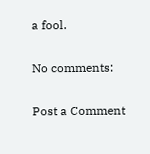a fool.

No comments:

Post a Comment